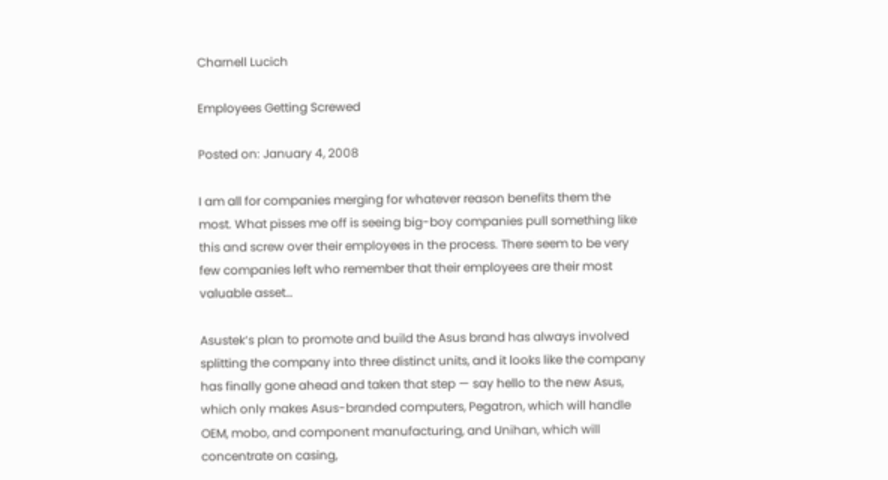Charnell Lucich

Employees Getting Screwed

Posted on: January 4, 2008

I am all for companies merging for whatever reason benefits them the most. What pisses me off is seeing big-boy companies pull something like this and screw over their employees in the process. There seem to be very few companies left who remember that their employees are their most valuable asset…

Asustek‘s plan to promote and build the Asus brand has always involved splitting the company into three distinct units, and it looks like the company has finally gone ahead and taken that step — say hello to the new Asus, which only makes Asus-branded computers, Pegatron, which will handle OEM, mobo, and component manufacturing, and Unihan, which will concentrate on casing,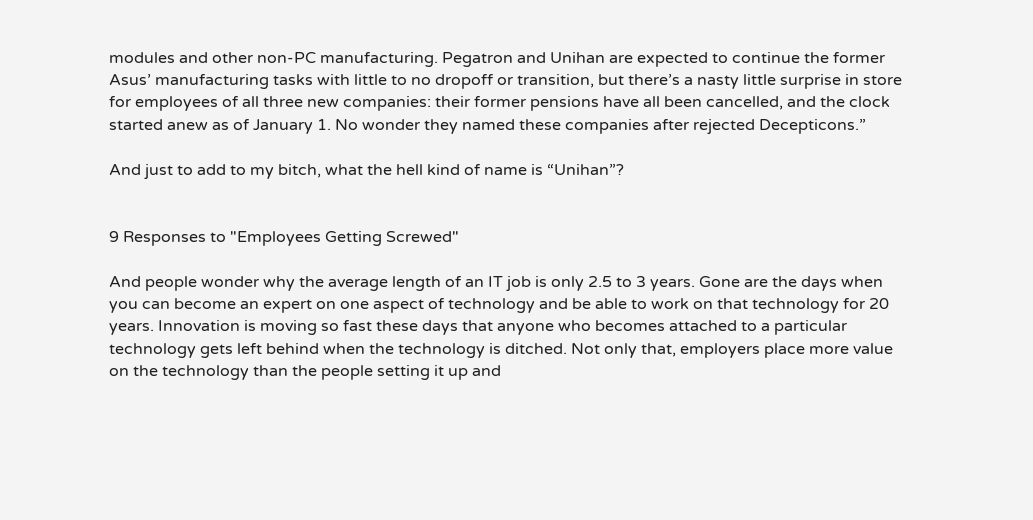modules and other non-PC manufacturing. Pegatron and Unihan are expected to continue the former Asus’ manufacturing tasks with little to no dropoff or transition, but there’s a nasty little surprise in store for employees of all three new companies: their former pensions have all been cancelled, and the clock started anew as of January 1. No wonder they named these companies after rejected Decepticons.”

And just to add to my bitch, what the hell kind of name is “Unihan”?


9 Responses to "Employees Getting Screwed"

And people wonder why the average length of an IT job is only 2.5 to 3 years. Gone are the days when you can become an expert on one aspect of technology and be able to work on that technology for 20 years. Innovation is moving so fast these days that anyone who becomes attached to a particular technology gets left behind when the technology is ditched. Not only that, employers place more value on the technology than the people setting it up and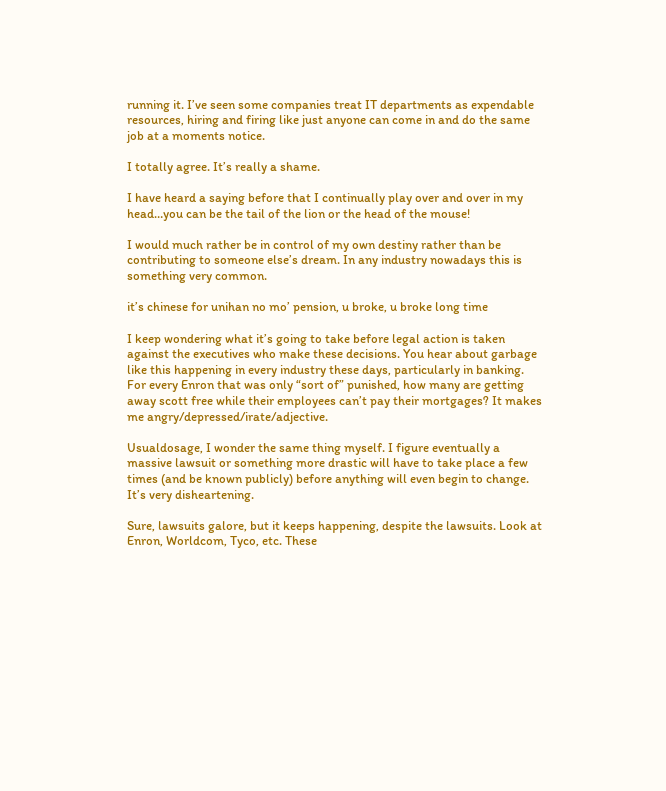running it. I’ve seen some companies treat IT departments as expendable resources, hiring and firing like just anyone can come in and do the same job at a moments notice.

I totally agree. It’s really a shame.

I have heard a saying before that I continually play over and over in my head…you can be the tail of the lion or the head of the mouse!

I would much rather be in control of my own destiny rather than be contributing to someone else’s dream. In any industry nowadays this is something very common.

it’s chinese for unihan no mo’ pension, u broke, u broke long time

I keep wondering what it’s going to take before legal action is taken against the executives who make these decisions. You hear about garbage like this happening in every industry these days, particularly in banking. For every Enron that was only “sort of” punished, how many are getting away scott free while their employees can’t pay their mortgages? It makes me angry/depressed/irate/adjective.

Usualdosage, I wonder the same thing myself. I figure eventually a massive lawsuit or something more drastic will have to take place a few times (and be known publicly) before anything will even begin to change. It’s very disheartening.

Sure, lawsuits galore, but it keeps happening, despite the lawsuits. Look at Enron, Worldcom, Tyco, etc. These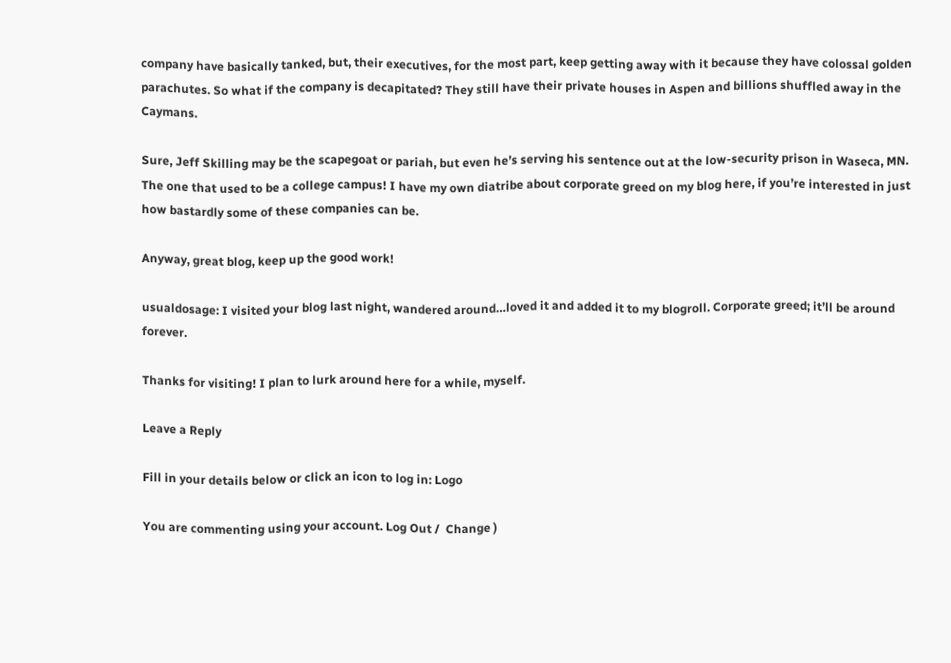company have basically tanked, but, their executives, for the most part, keep getting away with it because they have colossal golden parachutes. So what if the company is decapitated? They still have their private houses in Aspen and billions shuffled away in the Caymans.

Sure, Jeff Skilling may be the scapegoat or pariah, but even he’s serving his sentence out at the low-security prison in Waseca, MN. The one that used to be a college campus! I have my own diatribe about corporate greed on my blog here, if you’re interested in just how bastardly some of these companies can be.

Anyway, great blog, keep up the good work!

usualdosage: I visited your blog last night, wandered around…loved it and added it to my blogroll. Corporate greed; it’ll be around forever.

Thanks for visiting! I plan to lurk around here for a while, myself.

Leave a Reply

Fill in your details below or click an icon to log in: Logo

You are commenting using your account. Log Out /  Change )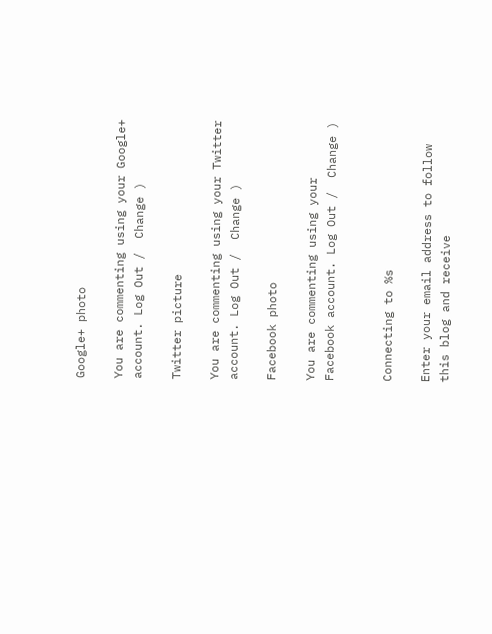Google+ photo

You are commenting using your Google+ account. Log Out /  Change )

Twitter picture

You are commenting using your Twitter account. Log Out /  Change )

Facebook photo

You are commenting using your Facebook account. Log Out /  Change )


Connecting to %s

Enter your email address to follow this blog and receive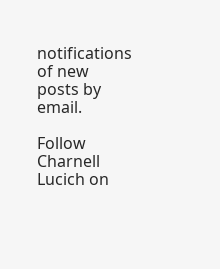notifications of new posts by email.

Follow Charnell Lucich on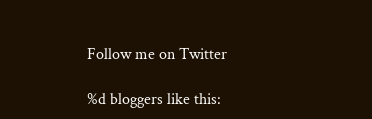Follow me on Twitter

%d bloggers like this: